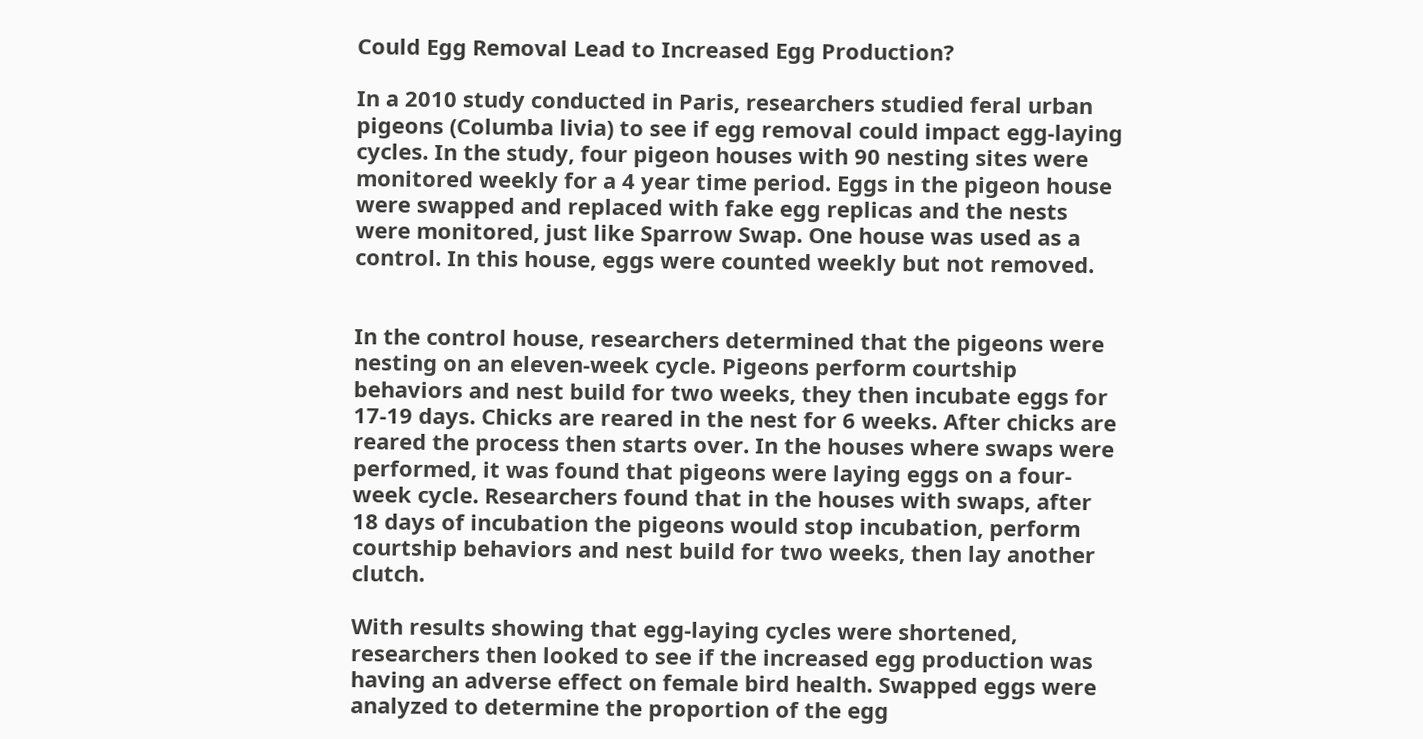Could Egg Removal Lead to Increased Egg Production?

In a 2010 study conducted in Paris, researchers studied feral urban pigeons (Columba livia) to see if egg removal could impact egg-laying cycles. In the study, four pigeon houses with 90 nesting sites were monitored weekly for a 4 year time period. Eggs in the pigeon house were swapped and replaced with fake egg replicas and the nests were monitored, just like Sparrow Swap. One house was used as a control. In this house, eggs were counted weekly but not removed.


In the control house, researchers determined that the pigeons were nesting on an eleven-week cycle. Pigeons perform courtship behaviors and nest build for two weeks, they then incubate eggs for  17-19 days. Chicks are reared in the nest for 6 weeks. After chicks are reared the process then starts over. In the houses where swaps were performed, it was found that pigeons were laying eggs on a four-week cycle. Researchers found that in the houses with swaps, after 18 days of incubation the pigeons would stop incubation, perform courtship behaviors and nest build for two weeks, then lay another clutch.

With results showing that egg-laying cycles were shortened, researchers then looked to see if the increased egg production was having an adverse effect on female bird health. Swapped eggs were analyzed to determine the proportion of the egg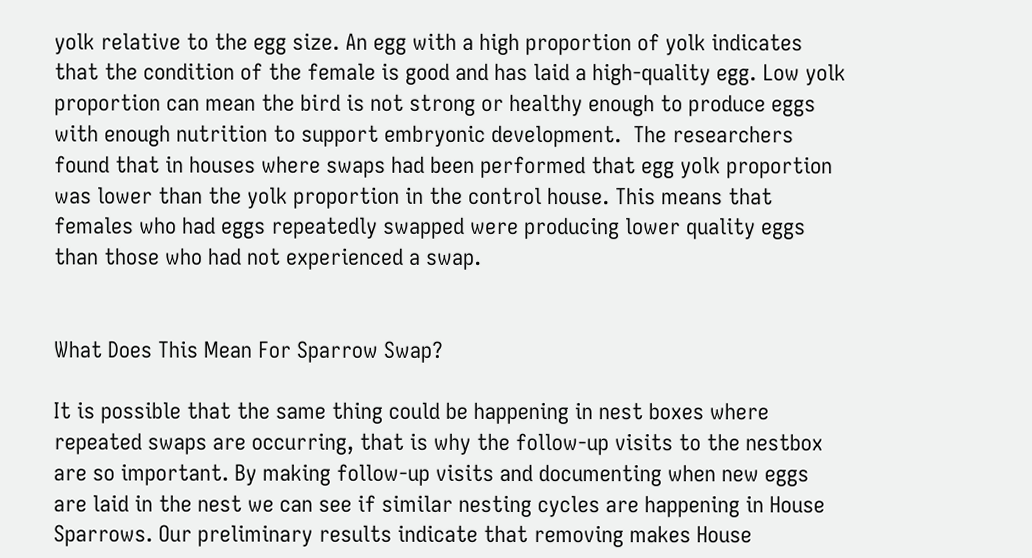yolk relative to the egg size. An egg with a high proportion of yolk indicates that the condition of the female is good and has laid a high-quality egg. Low yolk proportion can mean the bird is not strong or healthy enough to produce eggs with enough nutrition to support embryonic development.  The researchers found that in houses where swaps had been performed that egg yolk proportion was lower than the yolk proportion in the control house. This means that females who had eggs repeatedly swapped were producing lower quality eggs than those who had not experienced a swap.


What Does This Mean For Sparrow Swap?

It is possible that the same thing could be happening in nest boxes where repeated swaps are occurring, that is why the follow-up visits to the nestbox are so important. By making follow-up visits and documenting when new eggs are laid in the nest we can see if similar nesting cycles are happening in House Sparrows. Our preliminary results indicate that removing makes House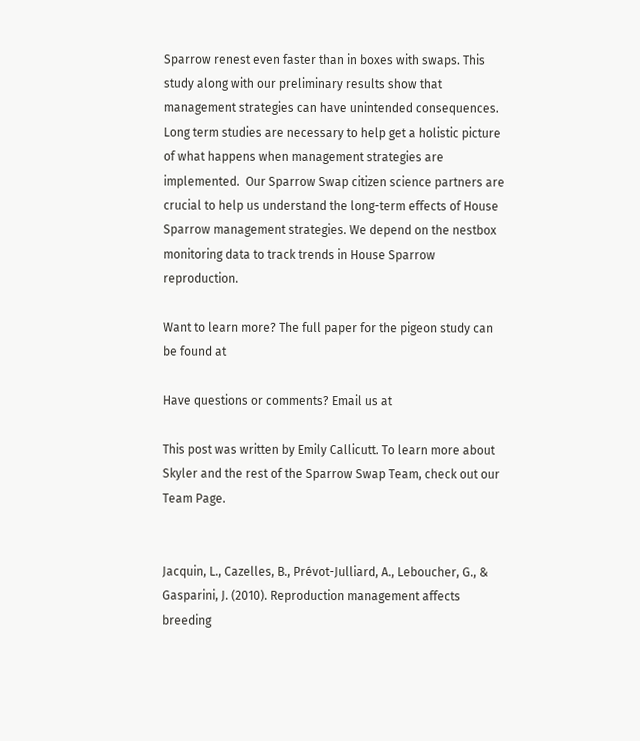Sparrow renest even faster than in boxes with swaps. This study along with our preliminary results show that management strategies can have unintended consequences. Long term studies are necessary to help get a holistic picture of what happens when management strategies are implemented.  Our Sparrow Swap citizen science partners are crucial to help us understand the long-term effects of House Sparrow management strategies. We depend on the nestbox monitoring data to track trends in House Sparrow reproduction.

Want to learn more? The full paper for the pigeon study can be found at

Have questions or comments? Email us at

This post was written by Emily Callicutt. To learn more about Skyler and the rest of the Sparrow Swap Team, check out our Team Page.


Jacquin, L., Cazelles, B., Prévot-Julliard, A., Leboucher, G., & Gasparini, J. (2010). Reproduction management affects breeding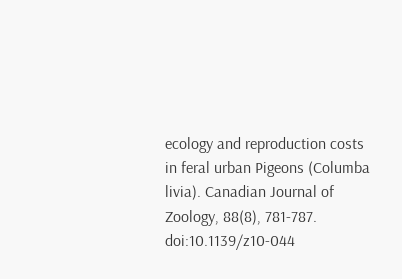ecology and reproduction costs in feral urban Pigeons (Columba livia). Canadian Journal of Zoology, 88(8), 781-787. doi:10.1139/z10-044